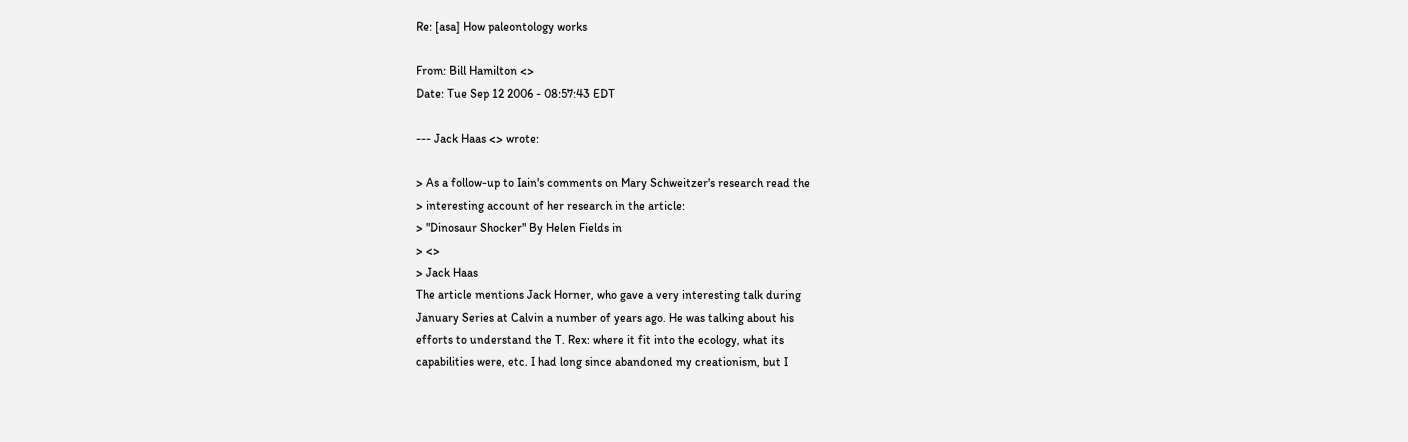Re: [asa] How paleontology works

From: Bill Hamilton <>
Date: Tue Sep 12 2006 - 08:57:43 EDT

--- Jack Haas <> wrote:

> As a follow-up to Iain's comments on Mary Schweitzer's research read the
> interesting account of her research in the article:
> "Dinosaur Shocker" By Helen Fields in
> <>
> Jack Haas
The article mentions Jack Horner, who gave a very interesting talk during
January Series at Calvin a number of years ago. He was talking about his
efforts to understand the T. Rex: where it fit into the ecology, what its
capabilities were, etc. I had long since abandoned my creationism, but I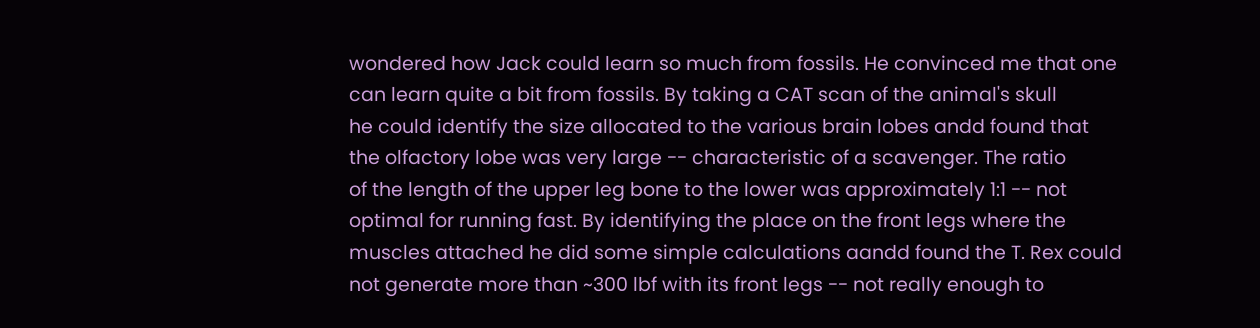wondered how Jack could learn so much from fossils. He convinced me that one
can learn quite a bit from fossils. By taking a CAT scan of the animal's skull
he could identify the size allocated to the various brain lobes andd found that
the olfactory lobe was very large -- characteristic of a scavenger. The ratio
of the length of the upper leg bone to the lower was approximately 1:1 -- not
optimal for running fast. By identifying the place on the front legs where the
muscles attached he did some simple calculations aandd found the T. Rex could
not generate more than ~300 lbf with its front legs -- not really enough to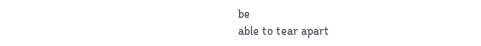be
able to tear apart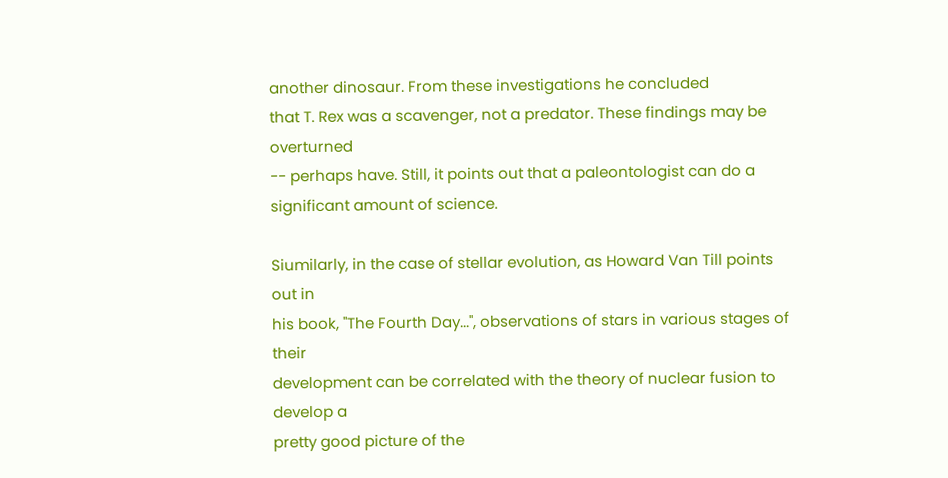another dinosaur. From these investigations he concluded
that T. Rex was a scavenger, not a predator. These findings may be overturned
-- perhaps have. Still, it points out that a paleontologist can do a
significant amount of science.

Siumilarly, in the case of stellar evolution, as Howard Van Till points out in
his book, "The Fourth Day...", observations of stars in various stages of their
development can be correlated with the theory of nuclear fusion to develop a
pretty good picture of the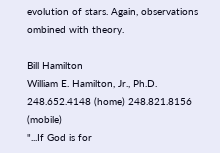evolution of stars. Again, observations ombined with theory.

Bill Hamilton
William E. Hamilton, Jr., Ph.D.
248.652.4148 (home) 248.821.8156 (mobile)
"...If God is for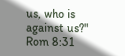us, who is against us?" Rom 8:31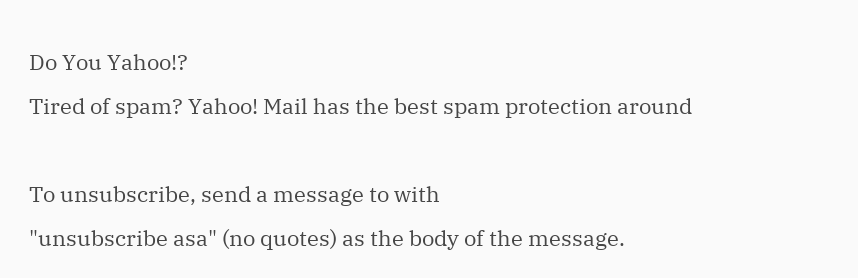Do You Yahoo!?
Tired of spam? Yahoo! Mail has the best spam protection around

To unsubscribe, send a message to with
"unsubscribe asa" (no quotes) as the body of the message.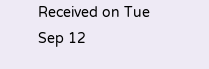Received on Tue Sep 12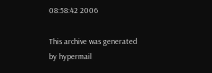08:58:42 2006

This archive was generated by hypermail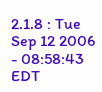2.1.8 : Tue Sep 12 2006 - 08:58:43 EDT